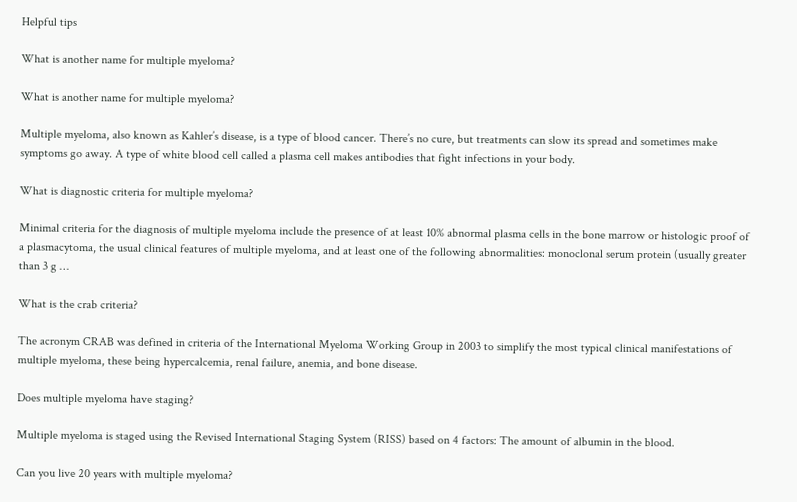Helpful tips

What is another name for multiple myeloma?

What is another name for multiple myeloma?

Multiple myeloma, also known as Kahler’s disease, is a type of blood cancer. There’s no cure, but treatments can slow its spread and sometimes make symptoms go away. A type of white blood cell called a plasma cell makes antibodies that fight infections in your body.

What is diagnostic criteria for multiple myeloma?

Minimal criteria for the diagnosis of multiple myeloma include the presence of at least 10% abnormal plasma cells in the bone marrow or histologic proof of a plasmacytoma, the usual clinical features of multiple myeloma, and at least one of the following abnormalities: monoclonal serum protein (usually greater than 3 g …

What is the crab criteria?

The acronym CRAB was defined in criteria of the International Myeloma Working Group in 2003 to simplify the most typical clinical manifestations of multiple myeloma, these being hypercalcemia, renal failure, anemia, and bone disease.

Does multiple myeloma have staging?

Multiple myeloma is staged using the Revised International Staging System (RISS) based on 4 factors: The amount of albumin in the blood.

Can you live 20 years with multiple myeloma?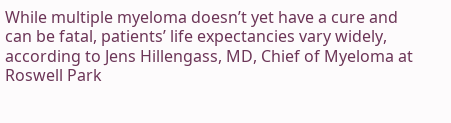While multiple myeloma doesn’t yet have a cure and can be fatal, patients’ life expectancies vary widely, according to Jens Hillengass, MD, Chief of Myeloma at Roswell Park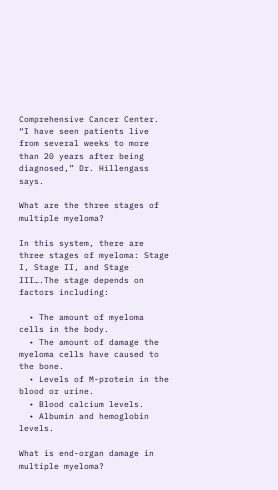Comprehensive Cancer Center. “I have seen patients live from several weeks to more than 20 years after being diagnosed,” Dr. Hillengass says.

What are the three stages of multiple myeloma?

In this system, there are three stages of myeloma: Stage I, Stage II, and Stage III….The stage depends on factors including:

  • The amount of myeloma cells in the body.
  • The amount of damage the myeloma cells have caused to the bone.
  • Levels of M-protein in the blood or urine.
  • Blood calcium levels.
  • Albumin and hemoglobin levels.

What is end-organ damage in multiple myeloma?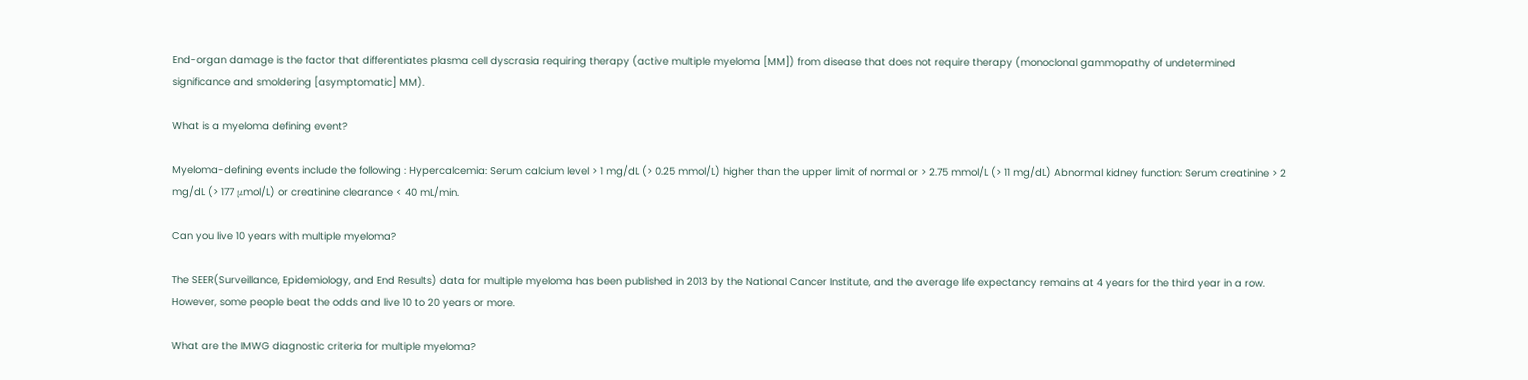End-organ damage is the factor that differentiates plasma cell dyscrasia requiring therapy (active multiple myeloma [MM]) from disease that does not require therapy (monoclonal gammopathy of undetermined significance and smoldering [asymptomatic] MM).

What is a myeloma defining event?

Myeloma-defining events include the following : Hypercalcemia: Serum calcium level > 1 mg/dL (> 0.25 mmol/L) higher than the upper limit of normal or > 2.75 mmol/L (> 11 mg/dL) Abnormal kidney function: Serum creatinine > 2 mg/dL (> 177 μmol/L) or creatinine clearance < 40 mL/min.

Can you live 10 years with multiple myeloma?

The SEER(Surveillance, Epidemiology, and End Results) data for multiple myeloma has been published in 2013 by the National Cancer Institute, and the average life expectancy remains at 4 years for the third year in a row. However, some people beat the odds and live 10 to 20 years or more.

What are the IMWG diagnostic criteria for multiple myeloma?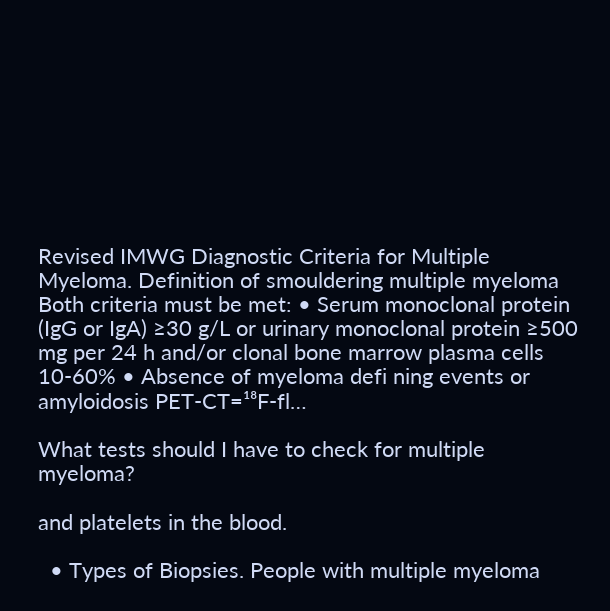Revised IMWG Diagnostic Criteria for Multiple Myeloma. Definition of smouldering multiple myeloma Both criteria must be met: • Serum monoclonal protein (IgG or IgA) ≥30 g/L or urinary monoclonal protein ≥500 mg per 24 h and/or clonal bone marrow plasma cells 10-60% • Absence of myeloma defi ning events or amyloidosis PET-CT=¹⁸F-fl…

What tests should I have to check for multiple myeloma?

and platelets in the blood.

  • Types of Biopsies. People with multiple myeloma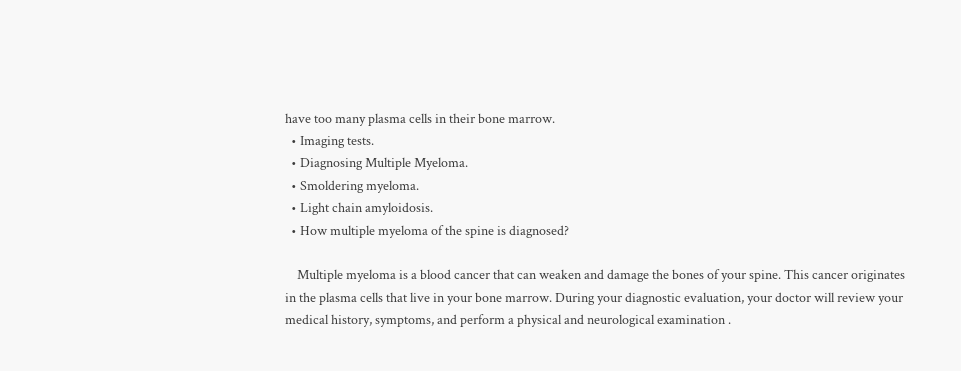have too many plasma cells in their bone marrow.
  • Imaging tests.
  • Diagnosing Multiple Myeloma.
  • Smoldering myeloma.
  • Light chain amyloidosis.
  • How multiple myeloma of the spine is diagnosed?

    Multiple myeloma is a blood cancer that can weaken and damage the bones of your spine. This cancer originates in the plasma cells that live in your bone marrow. During your diagnostic evaluation, your doctor will review your medical history, symptoms, and perform a physical and neurological examination .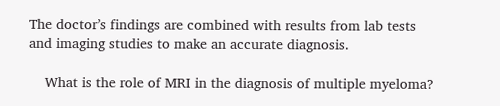The doctor’s findings are combined with results from lab tests and imaging studies to make an accurate diagnosis.

    What is the role of MRI in the diagnosis of multiple myeloma?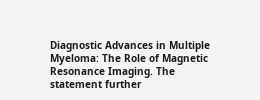Diagnostic Advances in Multiple Myeloma: The Role of Magnetic Resonance Imaging. The statement further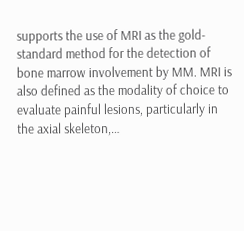supports the use of MRI as the gold-standard method for the detection of bone marrow involvement by MM. MRI is also defined as the modality of choice to evaluate painful lesions, particularly in the axial skeleton,…